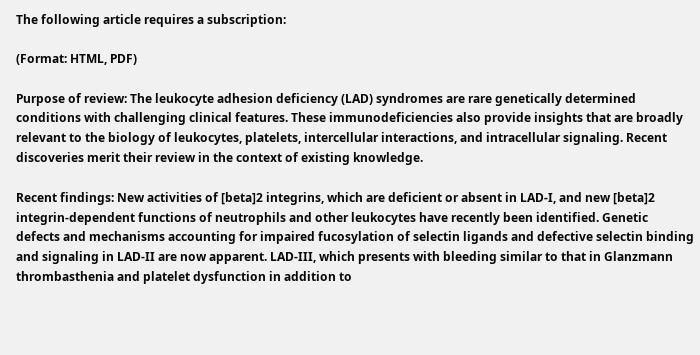The following article requires a subscription:

(Format: HTML, PDF)

Purpose of review: The leukocyte adhesion deficiency (LAD) syndromes are rare genetically determined conditions with challenging clinical features. These immunodeficiencies also provide insights that are broadly relevant to the biology of leukocytes, platelets, intercellular interactions, and intracellular signaling. Recent discoveries merit their review in the context of existing knowledge.

Recent findings: New activities of [beta]2 integrins, which are deficient or absent in LAD-I, and new [beta]2 integrin-dependent functions of neutrophils and other leukocytes have recently been identified. Genetic defects and mechanisms accounting for impaired fucosylation of selectin ligands and defective selectin binding and signaling in LAD-II are now apparent. LAD-III, which presents with bleeding similar to that in Glanzmann thrombasthenia and platelet dysfunction in addition to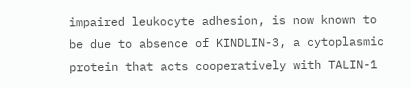impaired leukocyte adhesion, is now known to be due to absence of KINDLIN-3, a cytoplasmic protein that acts cooperatively with TALIN-1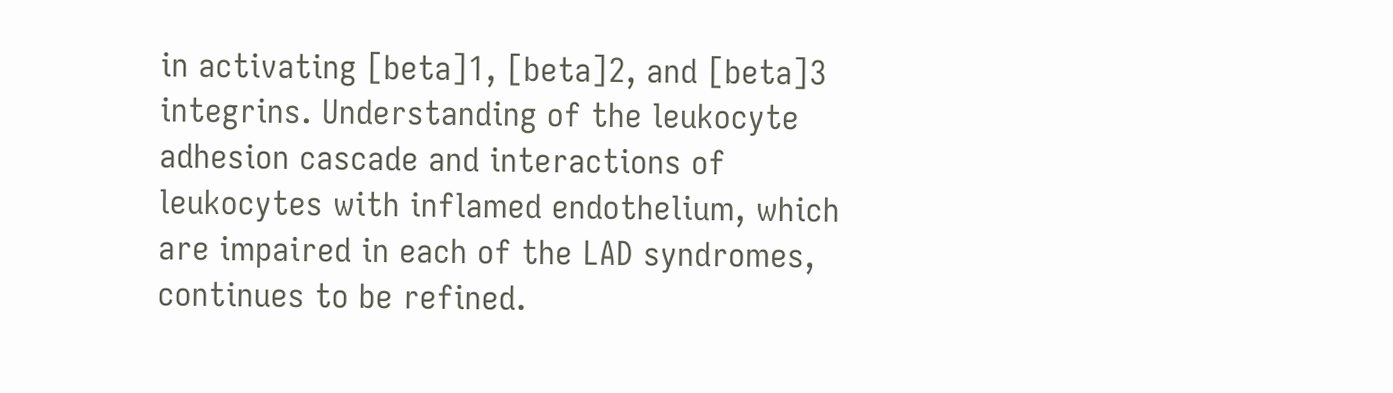in activating [beta]1, [beta]2, and [beta]3 integrins. Understanding of the leukocyte adhesion cascade and interactions of leukocytes with inflamed endothelium, which are impaired in each of the LAD syndromes, continues to be refined.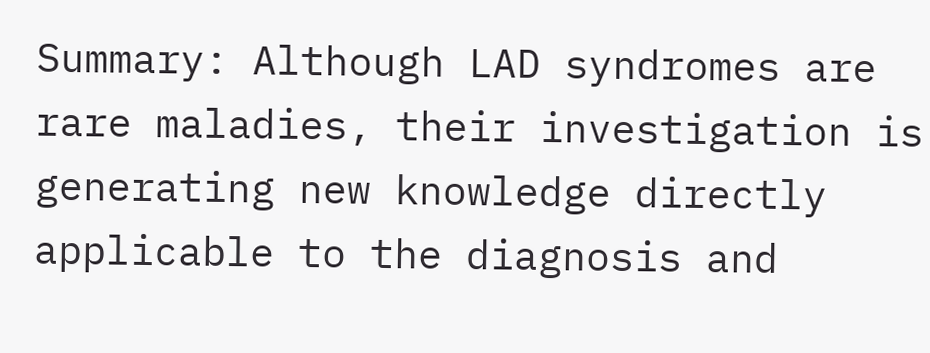Summary: Although LAD syndromes are rare maladies, their investigation is generating new knowledge directly applicable to the diagnosis and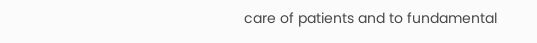care of patients and to fundamental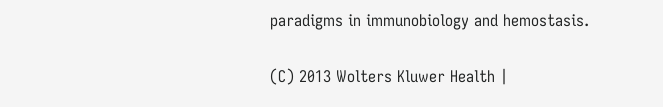paradigms in immunobiology and hemostasis.

(C) 2013 Wolters Kluwer Health |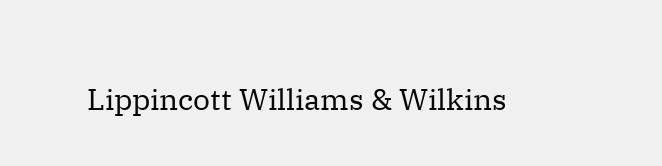Lippincott Williams & Wilkins